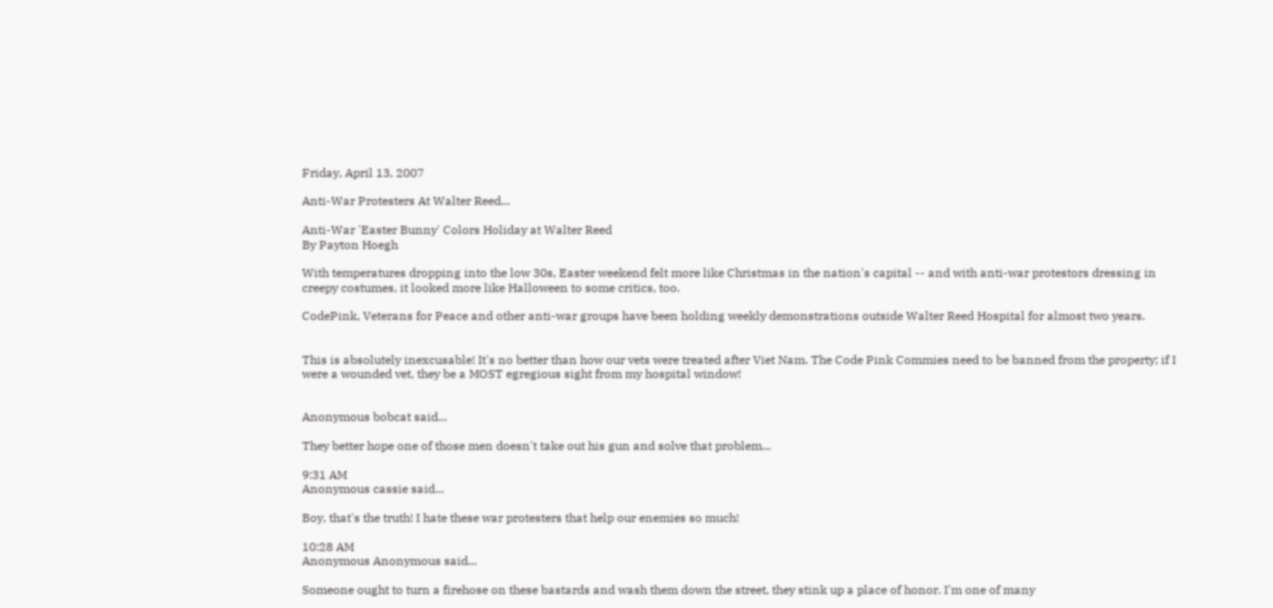Friday, April 13, 2007

Anti-War Protesters At Walter Reed...

Anti-War 'Easter Bunny' Colors Holiday at Walter Reed
By Payton Hoegh

With temperatures dropping into the low 30s, Easter weekend felt more like Christmas in the nation's capital -- and with anti-war protestors dressing in creepy costumes, it looked more like Halloween to some critics, too.

CodePink, Veterans for Peace and other anti-war groups have been holding weekly demonstrations outside Walter Reed Hospital for almost two years.


This is absolutely inexcusable! It's no better than how our vets were treated after Viet Nam. The Code Pink Commies need to be banned from the property; if I were a wounded vet, they be a MOST egregious sight from my hospital window!


Anonymous bobcat said...

They better hope one of those men doesn't take out his gun and solve that problem...

9:31 AM
Anonymous cassie said...

Boy, that's the truth! I hate these war protesters that help our enemies so much!

10:28 AM
Anonymous Anonymous said...

Someone ought to turn a firehose on these bastards and wash them down the street, they stink up a place of honor. I'm one of many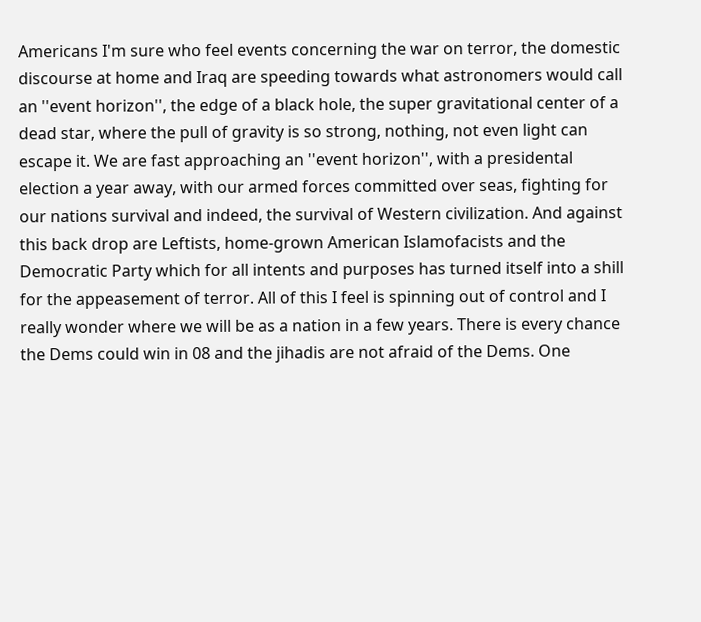Americans I'm sure who feel events concerning the war on terror, the domestic discourse at home and Iraq are speeding towards what astronomers would call an ''event horizon'', the edge of a black hole, the super gravitational center of a dead star, where the pull of gravity is so strong, nothing, not even light can escape it. We are fast approaching an ''event horizon'', with a presidental election a year away, with our armed forces committed over seas, fighting for our nations survival and indeed, the survival of Western civilization. And against this back drop are Leftists, home-grown American Islamofacists and the Democratic Party which for all intents and purposes has turned itself into a shill for the appeasement of terror. All of this I feel is spinning out of control and I really wonder where we will be as a nation in a few years. There is every chance the Dems could win in 08 and the jihadis are not afraid of the Dems. One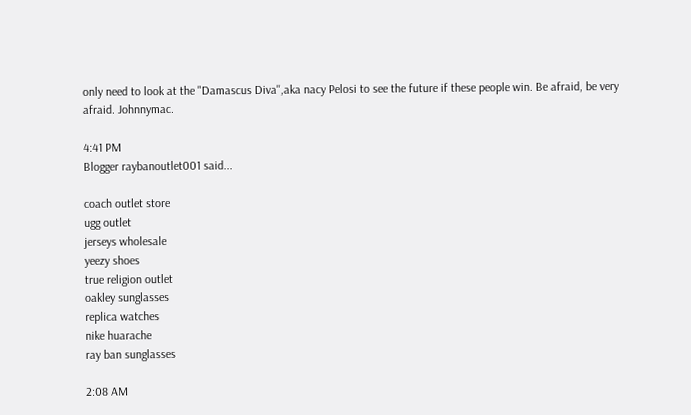only need to look at the "Damascus Diva'',aka nacy Pelosi to see the future if these people win. Be afraid, be very afraid. Johnnymac.

4:41 PM
Blogger raybanoutlet001 said...

coach outlet store
ugg outlet
jerseys wholesale
yeezy shoes
true religion outlet
oakley sunglasses
replica watches
nike huarache
ray ban sunglasses

2:08 AM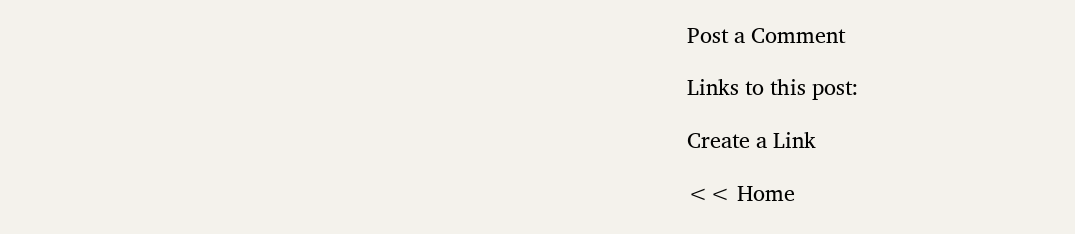Post a Comment

Links to this post:

Create a Link

<< Home